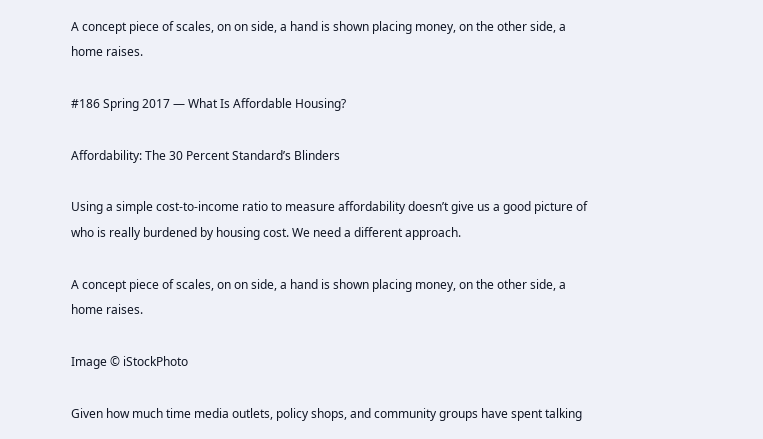A concept piece of scales, on on side, a hand is shown placing money, on the other side, a home raises.

#186 Spring 2017 — What Is Affordable Housing?

Affordability: The 30 Percent Standard’s Blinders

Using a simple cost-to-income ratio to measure affordability doesn’t give us a good picture of who is really burdened by housing cost. We need a different approach.

A concept piece of scales, on on side, a hand is shown placing money, on the other side, a home raises.

Image © iStockPhoto

Given how much time media outlets, policy shops, and community groups have spent talking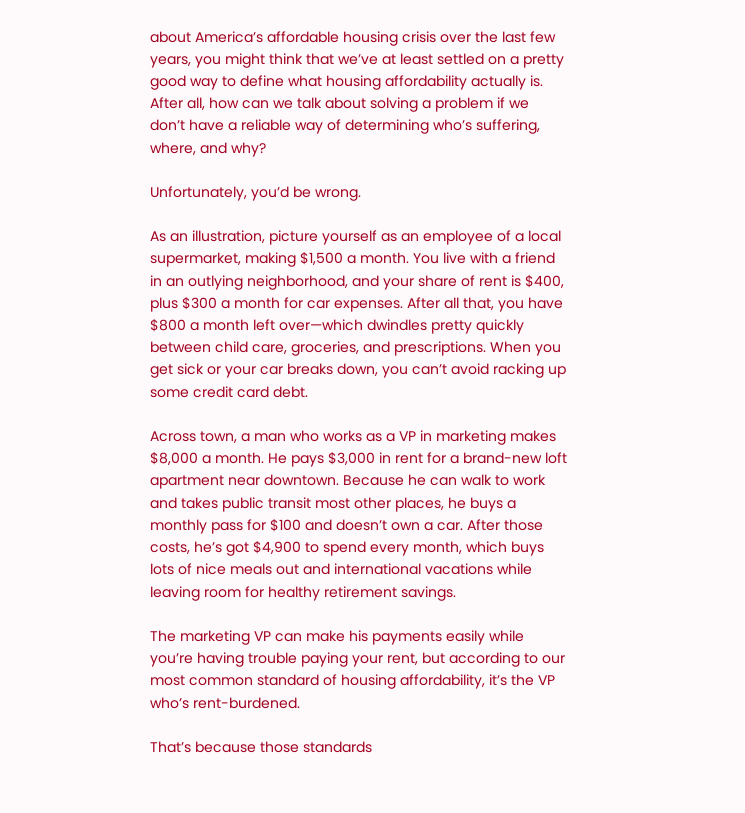about America’s affordable housing crisis over the last few years, you might think that we’ve at least settled on a pretty good way to define what housing affordability actually is. After all, how can we talk about solving a problem if we don’t have a reliable way of determining who’s suffering, where, and why?

Unfortunately, you’d be wrong.

As an illustration, picture yourself as an employee of a local supermarket, making $1,500 a month. You live with a friend in an outlying neighborhood, and your share of rent is $400, plus $300 a month for car expenses. After all that, you have $800 a month left over—which dwindles pretty quickly between child care, groceries, and prescriptions. When you get sick or your car breaks down, you can’t avoid racking up some credit card debt.

Across town, a man who works as a VP in marketing makes $8,000 a month. He pays $3,000 in rent for a brand-new loft apartment near downtown. Because he can walk to work and takes public transit most other places, he buys a monthly pass for $100 and doesn’t own a car. After those costs, he’s got $4,900 to spend every month, which buys lots of nice meals out and international vacations while leaving room for healthy retirement savings.

The marketing VP can make his payments easily while you’re having trouble paying your rent, but according to our most common standard of housing affordability, it’s the VP who’s rent-burdened.

That’s because those standards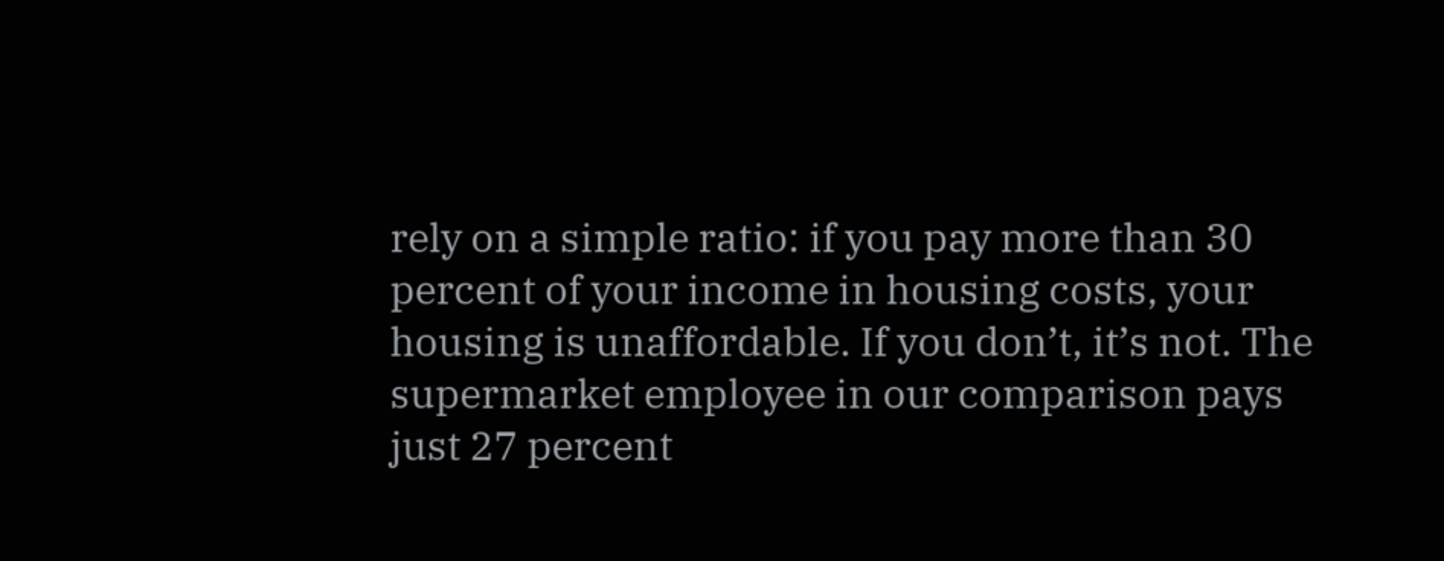rely on a simple ratio: if you pay more than 30 percent of your income in housing costs, your housing is unaffordable. If you don’t, it’s not. The supermarket employee in our comparison pays just 27 percent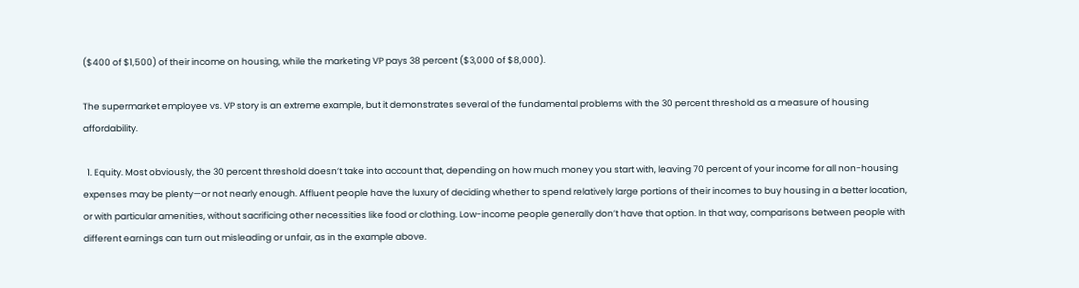($400 of $1,500) of their income on housing, while the marketing VP pays 38 percent ($3,000 of $8,000).

The supermarket employee vs. VP story is an extreme example, but it demonstrates several of the fundamental problems with the 30 percent threshold as a measure of housing affordability.

  1. Equity. Most obviously, the 30 percent threshold doesn’t take into account that, depending on how much money you start with, leaving 70 percent of your income for all non-housing expenses may be plenty—or not nearly enough. Affluent people have the luxury of deciding whether to spend relatively large portions of their incomes to buy housing in a better location, or with particular amenities, without sacrificing other necessities like food or clothing. Low-income people generally don’t have that option. In that way, comparisons between people with different earnings can turn out misleading or unfair, as in the example above.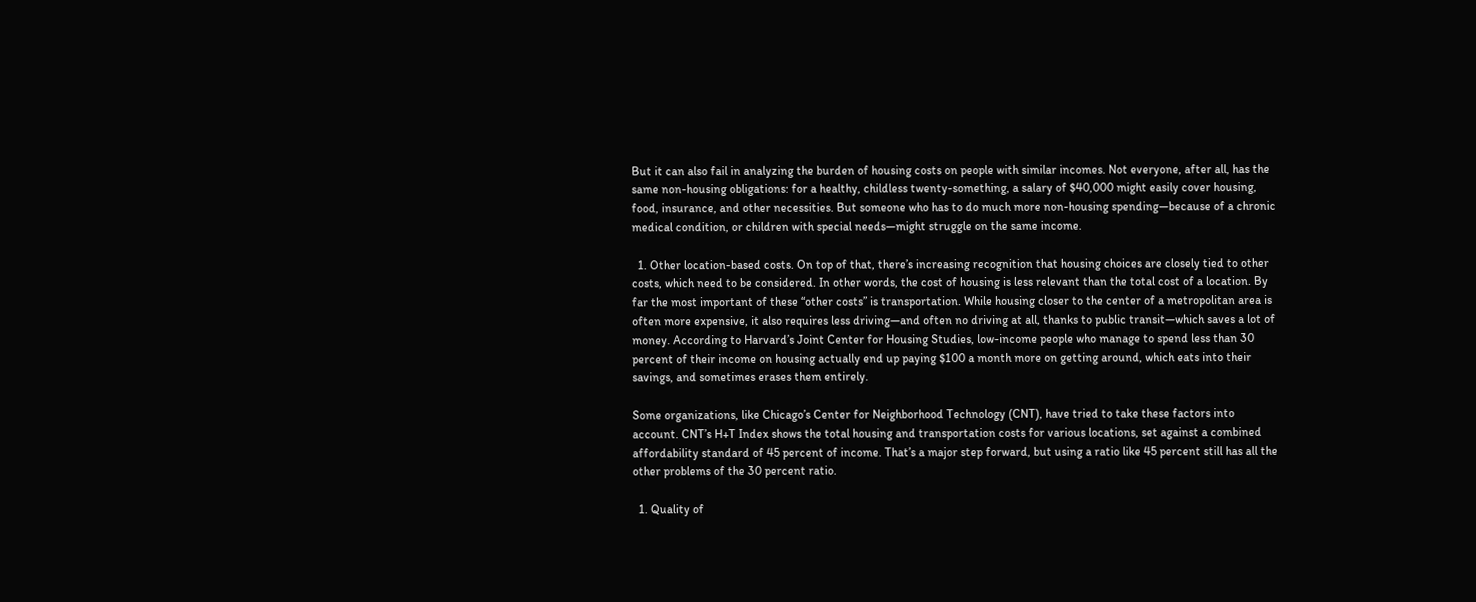But it can also fail in analyzing the burden of housing costs on people with similar incomes. Not everyone, after all, has the same non-housing obligations: for a healthy, childless twenty-something, a salary of $40,000 might easily cover housing, food, insurance, and other necessities. But someone who has to do much more non-housing spending—because of a chronic medical condition, or children with special needs—might struggle on the same income.

  1. Other location-based costs. On top of that, there’s increasing recognition that housing choices are closely tied to other costs, which need to be considered. In other words, the cost of housing is less relevant than the total cost of a location. By far the most important of these “other costs” is transportation. While housing closer to the center of a metropolitan area is often more expensive, it also requires less driving—and often no driving at all, thanks to public transit—which saves a lot of money. According to Harvard’s Joint Center for Housing Studies, low-income people who manage to spend less than 30 percent of their income on housing actually end up paying $100 a month more on getting around, which eats into their savings, and sometimes erases them entirely.

Some organizations, like Chicago’s Center for Neighborhood Technology (CNT), have tried to take these factors into account. CNT’s H+T Index shows the total housing and transportation costs for various locations, set against a combined affordability standard of 45 percent of income. That’s a major step forward, but using a ratio like 45 percent still has all the other problems of the 30 percent ratio.

  1. Quality of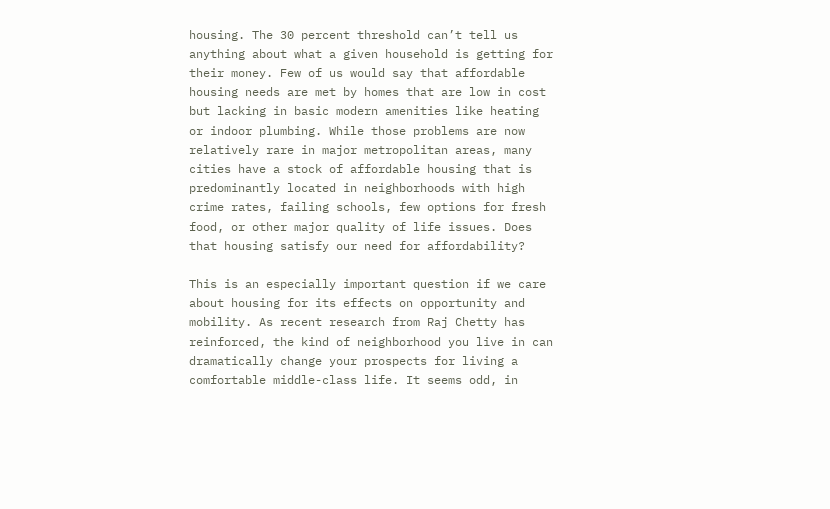housing. The 30 percent threshold can’t tell us anything about what a given household is getting for their money. Few of us would say that affordable housing needs are met by homes that are low in cost but lacking in basic modern amenities like heating or indoor plumbing. While those problems are now relatively rare in major metropolitan areas, many cities have a stock of affordable housing that is predominantly located in neighborhoods with high crime rates, failing schools, few options for fresh food, or other major quality of life issues. Does that housing satisfy our need for affordability?

This is an especially important question if we care about housing for its effects on opportunity and mobility. As recent research from Raj Chetty has reinforced, the kind of neighborhood you live in can dramatically change your prospects for living a comfortable middle-class life. It seems odd, in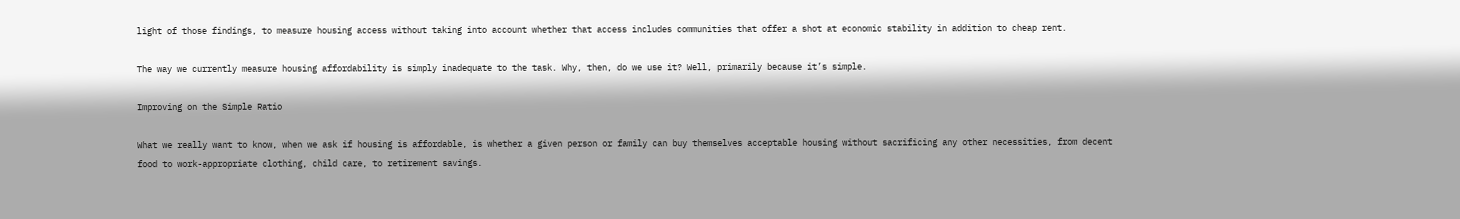light of those findings, to measure housing access without taking into account whether that access includes communities that offer a shot at economic stability in addition to cheap rent.

The way we currently measure housing affordability is simply inadequate to the task. Why, then, do we use it? Well, primarily because it’s simple.

Improving on the Simple Ratio

What we really want to know, when we ask if housing is affordable, is whether a given person or family can buy themselves acceptable housing without sacrificing any other necessities, from decent food to work-appropriate clothing, child care, to retirement savings.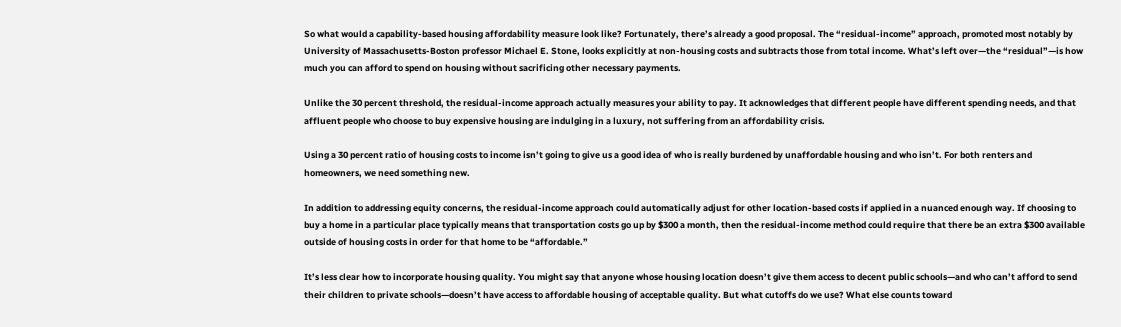So what would a capability-based housing affordability measure look like? Fortunately, there’s already a good proposal. The “residual-income” approach, promoted most notably by University of Massachusetts-Boston professor Michael E. Stone, looks explicitly at non-housing costs and subtracts those from total income. What’s left over—the “residual”—is how much you can afford to spend on housing without sacrificing other necessary payments.

Unlike the 30 percent threshold, the residual-income approach actually measures your ability to pay. It acknowledges that different people have different spending needs, and that affluent people who choose to buy expensive housing are indulging in a luxury, not suffering from an affordability crisis.

Using a 30 percent ratio of housing costs to income isn’t going to give us a good idea of who is really burdened by unaffordable housing and who isn’t. For both renters and homeowners, we need something new.

In addition to addressing equity concerns, the residual-income approach could automatically adjust for other location-based costs if applied in a nuanced enough way. If choosing to buy a home in a particular place typically means that transportation costs go up by $300 a month, then the residual-income method could require that there be an extra $300 available outside of housing costs in order for that home to be “affordable.”

It’s less clear how to incorporate housing quality. You might say that anyone whose housing location doesn’t give them access to decent public schools—and who can’t afford to send their children to private schools—doesn’t have access to affordable housing of acceptable quality. But what cutoffs do we use? What else counts toward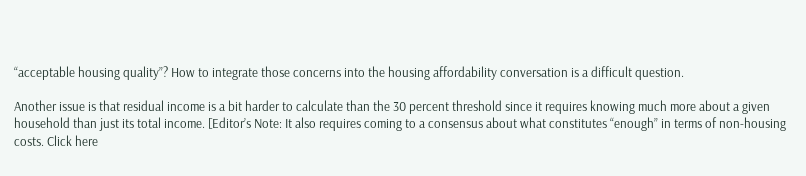“acceptable housing quality”? How to integrate those concerns into the housing affordability conversation is a difficult question.

Another issue is that residual income is a bit harder to calculate than the 30 percent threshold since it requires knowing much more about a given household than just its total income. [Editor’s Note: It also requires coming to a consensus about what constitutes “enough” in terms of non-housing costs. Click here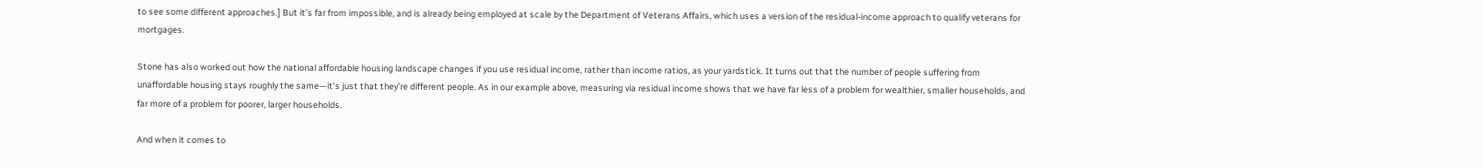to see some different approaches.] But it’s far from impossible, and is already being employed at scale by the Department of Veterans Affairs, which uses a version of the residual-income approach to qualify veterans for mortgages.

Stone has also worked out how the national affordable housing landscape changes if you use residual income, rather than income ratios, as your yardstick. It turns out that the number of people suffering from unaffordable housing stays roughly the same—it’s just that they’re different people. As in our example above, measuring via residual income shows that we have far less of a problem for wealthier, smaller households, and far more of a problem for poorer, larger households.

And when it comes to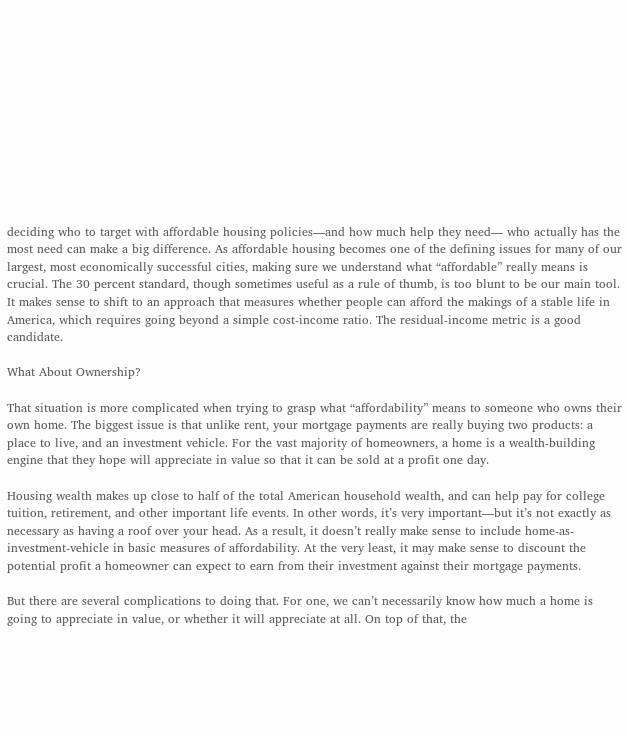deciding who to target with affordable housing policies—and how much help they need— who actually has the most need can make a big difference. As affordable housing becomes one of the defining issues for many of our largest, most economically successful cities, making sure we understand what “affordable” really means is crucial. The 30 percent standard, though sometimes useful as a rule of thumb, is too blunt to be our main tool. It makes sense to shift to an approach that measures whether people can afford the makings of a stable life in America, which requires going beyond a simple cost-income ratio. The residual-income metric is a good candidate.

What About Ownership?

That situation is more complicated when trying to grasp what “affordability” means to someone who owns their own home. The biggest issue is that unlike rent, your mortgage payments are really buying two products: a place to live, and an investment vehicle. For the vast majority of homeowners, a home is a wealth-building engine that they hope will appreciate in value so that it can be sold at a profit one day.

Housing wealth makes up close to half of the total American household wealth, and can help pay for college tuition, retirement, and other important life events. In other words, it’s very important—but it’s not exactly as necessary as having a roof over your head. As a result, it doesn’t really make sense to include home-as-investment-vehicle in basic measures of affordability. At the very least, it may make sense to discount the potential profit a homeowner can expect to earn from their investment against their mortgage payments.

But there are several complications to doing that. For one, we can’t necessarily know how much a home is going to appreciate in value, or whether it will appreciate at all. On top of that, the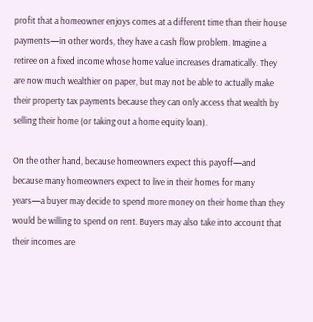profit that a homeowner enjoys comes at a different time than their house payments—in other words, they have a cash flow problem. Imagine a retiree on a fixed income whose home value increases dramatically. They are now much wealthier on paper, but may not be able to actually make their property tax payments because they can only access that wealth by selling their home (or taking out a home equity loan).

On the other hand, because homeowners expect this payoff—and because many homeowners expect to live in their homes for many years—a buyer may decide to spend more money on their home than they would be willing to spend on rent. Buyers may also take into account that their incomes are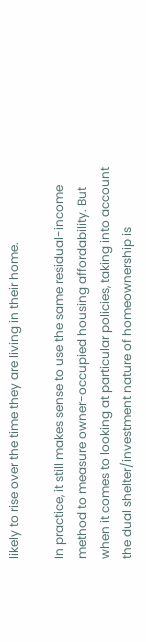likely to rise over the time they are living in their home.

In practice, it still makes sense to use the same residual-income method to measure owner-occupied housing affordability. But when it comes to looking at particular policies, taking into account the dual shelter/investment nature of homeownership is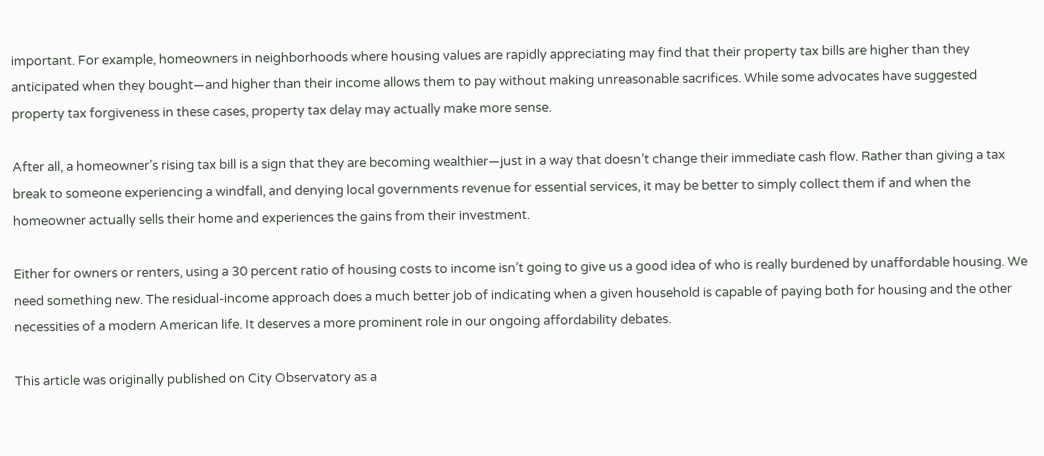important. For example, homeowners in neighborhoods where housing values are rapidly appreciating may find that their property tax bills are higher than they anticipated when they bought—and higher than their income allows them to pay without making unreasonable sacrifices. While some advocates have suggested property tax forgiveness in these cases, property tax delay may actually make more sense.

After all, a homeowner’s rising tax bill is a sign that they are becoming wealthier—just in a way that doesn’t change their immediate cash flow. Rather than giving a tax break to someone experiencing a windfall, and denying local governments revenue for essential services, it may be better to simply collect them if and when the homeowner actually sells their home and experiences the gains from their investment.

Either for owners or renters, using a 30 percent ratio of housing costs to income isn’t going to give us a good idea of who is really burdened by unaffordable housing. We need something new. The residual-income approach does a much better job of indicating when a given household is capable of paying both for housing and the other necessities of a modern American life. It deserves a more prominent role in our ongoing affordability debates.

This article was originally published on City Observatory as a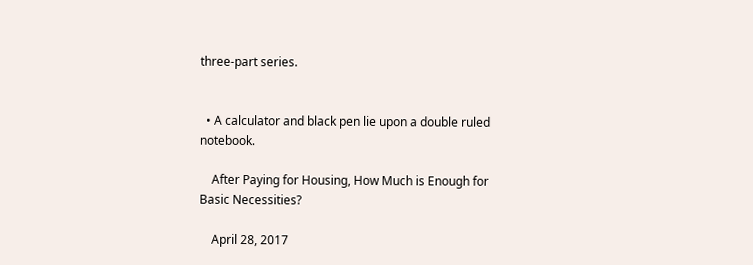three-part series.


  • A calculator and black pen lie upon a double ruled notebook.

    After Paying for Housing, How Much is Enough for Basic Necessities?

    April 28, 2017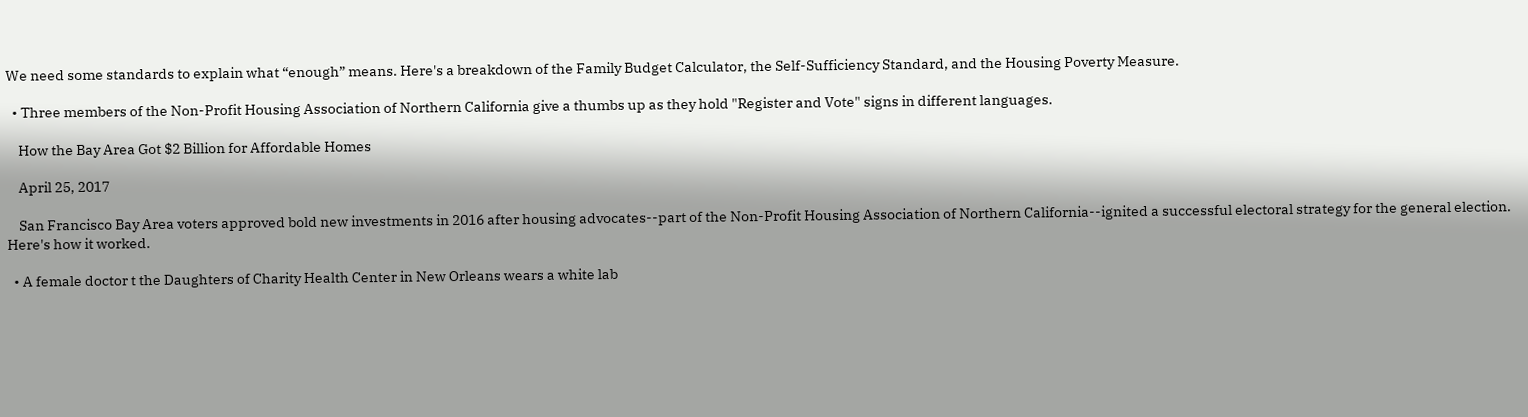We need some standards to explain what “enough” means. Here's a breakdown of the Family Budget Calculator, the Self-Sufficiency Standard, and the Housing Poverty Measure.

  • Three members of the Non-Profit Housing Association of Northern California give a thumbs up as they hold "Register and Vote" signs in different languages.

    How the Bay Area Got $2 Billion for Affordable Homes

    April 25, 2017

    San Francisco Bay Area voters approved bold new investments in 2016 after housing advocates--part of the Non-Profit Housing Association of Northern California--ignited a successful electoral strategy for the general election. Here's how it worked.

  • A female doctor t the Daughters of Charity Health Center in New Orleans wears a white lab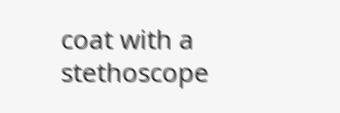coat with a stethoscope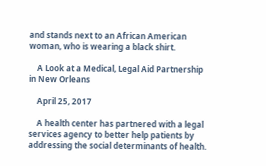and stands next to an African American woman, who is wearing a black shirt.

    A Look at a Medical, Legal Aid Partnership in New Orleans

    April 25, 2017

    A health center has partnered with a legal services agency to better help patients by addressing the social determinants of health.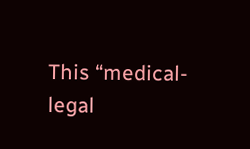This “medical-legal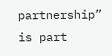partnership” is part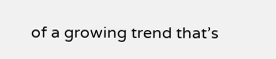of a growing trend that’s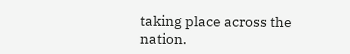taking place across the nation.